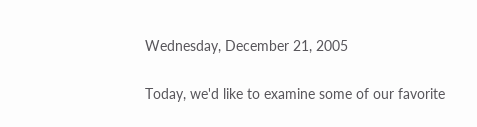Wednesday, December 21, 2005


Today, we'd like to examine some of our favorite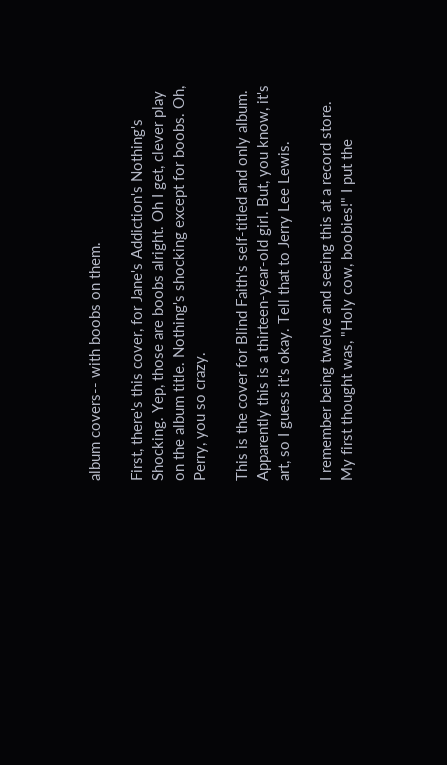album covers-- with boobs on them.

First, there's this cover, for Jane's Addiction's Nothing's Shocking. Yep, those are boobs alright. Oh I get, clever play on the album title. Nothing's shocking except for boobs. Oh, Perry, you so crazy.

This is the cover for Blind Faith's self-titled and only album. Apparently this is a thirteen-year-old girl. But, you know, it's art, so I guess it's okay. Tell that to Jerry Lee Lewis.

I remember being twelve and seeing this at a record store. My first thought was, "Holy cow, boobies!" I put the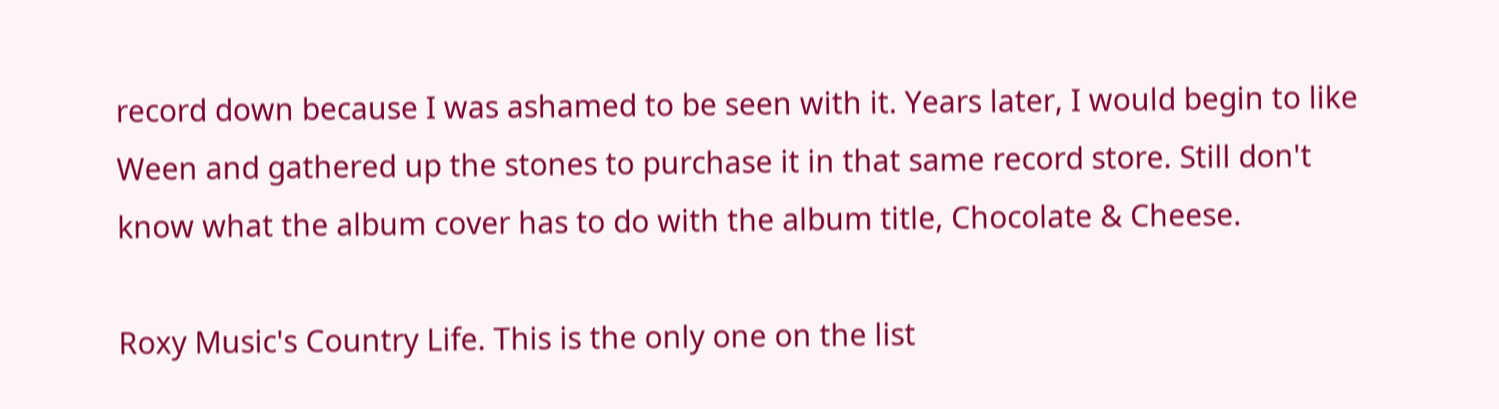record down because I was ashamed to be seen with it. Years later, I would begin to like Ween and gathered up the stones to purchase it in that same record store. Still don't know what the album cover has to do with the album title, Chocolate & Cheese.

Roxy Music's Country Life. This is the only one on the list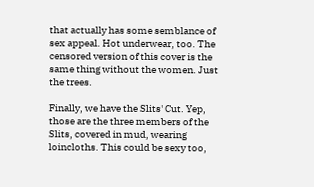that actually has some semblance of sex appeal. Hot underwear, too. The censored version of this cover is the same thing without the women. Just the trees.

Finally, we have the Slits' Cut. Yep, those are the three members of the Slits, covered in mud, wearing loincloths. This could be sexy too,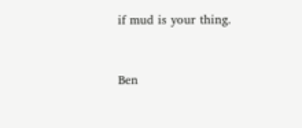if mud is your thing.


Ben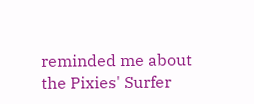reminded me about the Pixies' Surfer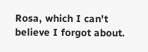Rosa, which I can't believe I forgot about.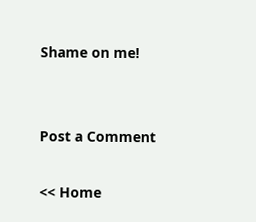Shame on me!


Post a Comment

<< Home